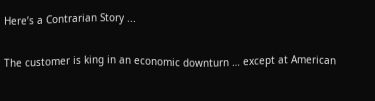Here’s a Contrarian Story ...


The customer is king in an economic downturn … except at American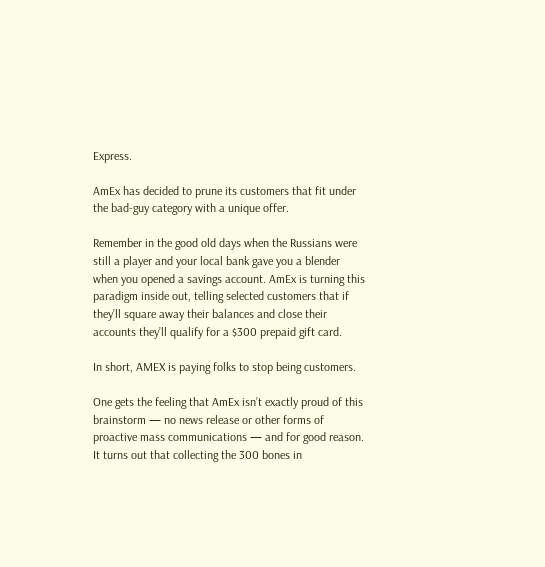Express.

AmEx has decided to prune its customers that fit under the bad-guy category with a unique offer.

Remember in the good old days when the Russians were still a player and your local bank gave you a blender when you opened a savings account. AmEx is turning this paradigm inside out, telling selected customers that if they’ll square away their balances and close their accounts they’ll qualify for a $300 prepaid gift card.

In short, AMEX is paying folks to stop being customers.

One gets the feeling that AmEx isn’t exactly proud of this brainstorm — no news release or other forms of proactive mass communications — and for good reason. It turns out that collecting the 300 bones in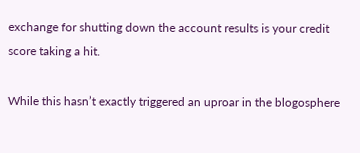exchange for shutting down the account results is your credit score taking a hit.

While this hasn’t exactly triggered an uproar in the blogosphere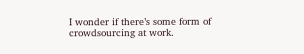I wonder if there’s some form of crowdsourcing at work.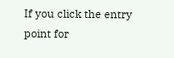If you click the entry point for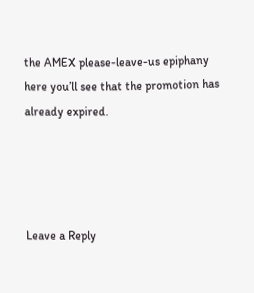the AMEX please-leave-us epiphany here you’ll see that the promotion has already expired.




Leave a Reply